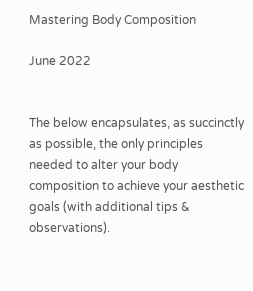Mastering Body Composition

June 2022


The below encapsulates, as succinctly as possible, the only principles needed to alter your body composition to achieve your aesthetic goals (with additional tips & observations).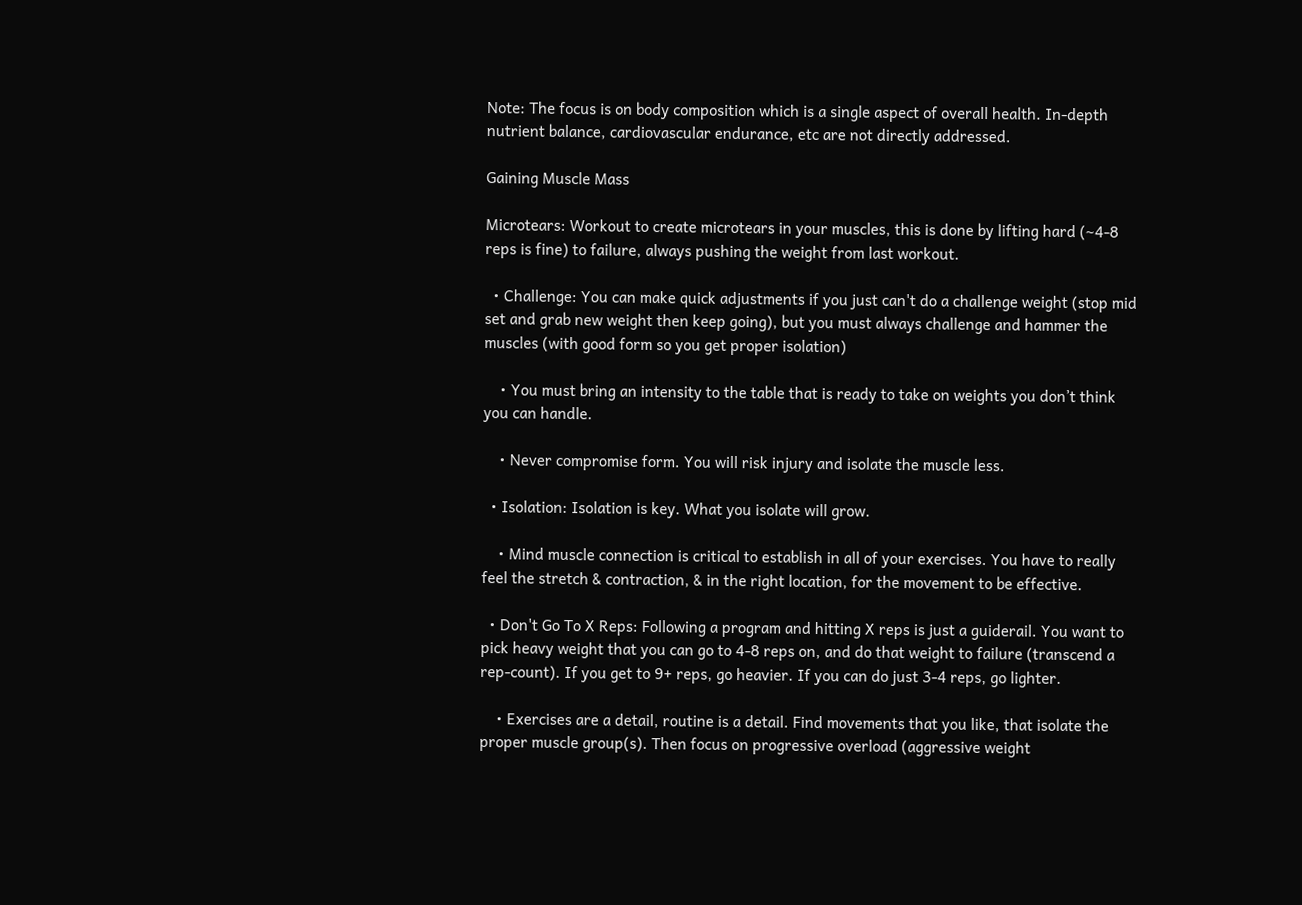Note: The focus is on body composition which is a single aspect of overall health. In-depth nutrient balance, cardiovascular endurance, etc are not directly addressed.

Gaining Muscle Mass

Microtears: Workout to create microtears in your muscles, this is done by lifting hard (~4-8 reps is fine) to failure, always pushing the weight from last workout.

  • Challenge: You can make quick adjustments if you just can't do a challenge weight (stop mid set and grab new weight then keep going), but you must always challenge and hammer the muscles (with good form so you get proper isolation)

    • You must bring an intensity to the table that is ready to take on weights you don’t think you can handle.

    • Never compromise form. You will risk injury and isolate the muscle less.

  • Isolation: Isolation is key. What you isolate will grow.

    • Mind muscle connection is critical to establish in all of your exercises. You have to really feel the stretch & contraction, & in the right location, for the movement to be effective.

  • Don't Go To X Reps: Following a program and hitting X reps is just a guiderail. You want to pick heavy weight that you can go to 4-8 reps on, and do that weight to failure (transcend a rep-count). If you get to 9+ reps, go heavier. If you can do just 3-4 reps, go lighter.

    • Exercises are a detail, routine is a detail. Find movements that you like, that isolate the proper muscle group(s). Then focus on progressive overload (aggressive weight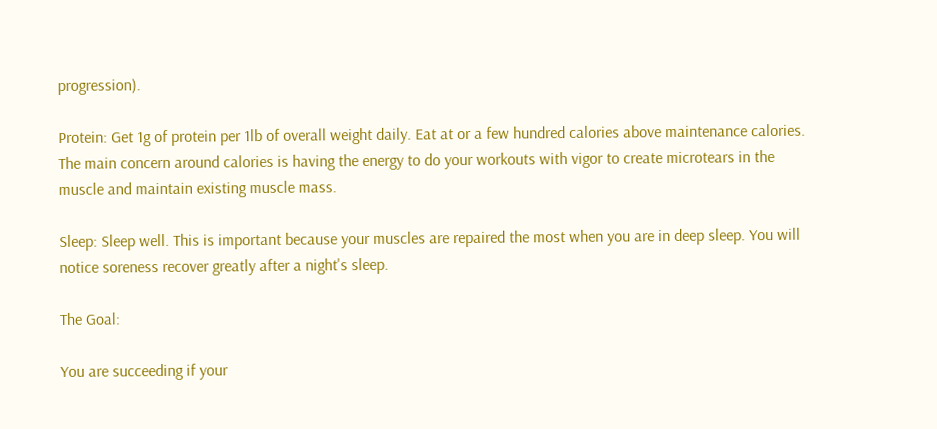progression).

Protein: Get 1g of protein per 1lb of overall weight daily. Eat at or a few hundred calories above maintenance calories. The main concern around calories is having the energy to do your workouts with vigor to create microtears in the muscle and maintain existing muscle mass.

Sleep: Sleep well. This is important because your muscles are repaired the most when you are in deep sleep. You will notice soreness recover greatly after a night's sleep.

The Goal:

You are succeeding if your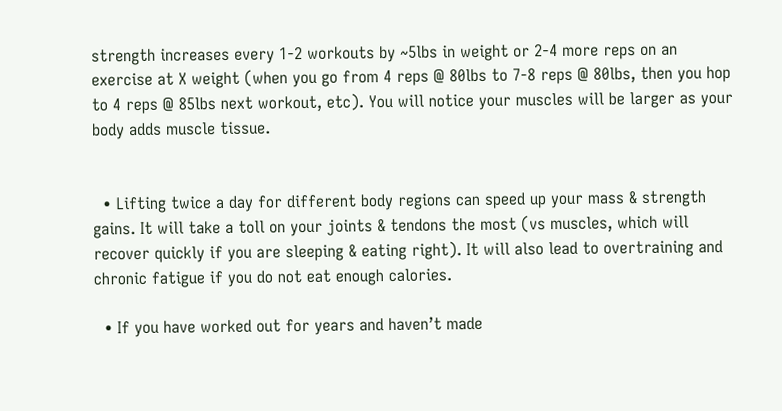strength increases every 1-2 workouts by ~5lbs in weight or 2-4 more reps on an exercise at X weight (when you go from 4 reps @ 80lbs to 7-8 reps @ 80lbs, then you hop to 4 reps @ 85lbs next workout, etc). You will notice your muscles will be larger as your body adds muscle tissue.


  • Lifting twice a day for different body regions can speed up your mass & strength gains. It will take a toll on your joints & tendons the most (vs muscles, which will recover quickly if you are sleeping & eating right). It will also lead to overtraining and chronic fatigue if you do not eat enough calories.

  • If you have worked out for years and haven’t made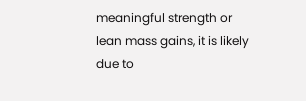meaningful strength or lean mass gains, it is likely due to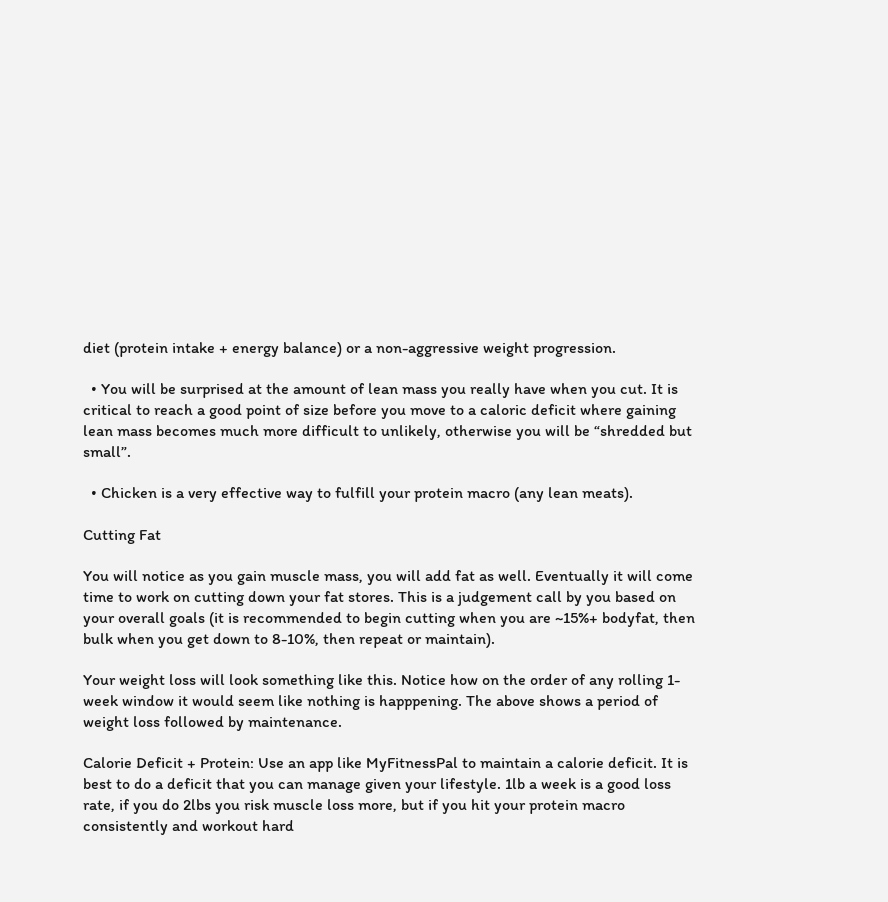diet (protein intake + energy balance) or a non-aggressive weight progression.

  • You will be surprised at the amount of lean mass you really have when you cut. It is critical to reach a good point of size before you move to a caloric deficit where gaining lean mass becomes much more difficult to unlikely, otherwise you will be “shredded but small”.

  • Chicken is a very effective way to fulfill your protein macro (any lean meats).

Cutting Fat

You will notice as you gain muscle mass, you will add fat as well. Eventually it will come time to work on cutting down your fat stores. This is a judgement call by you based on your overall goals (it is recommended to begin cutting when you are ~15%+ bodyfat, then bulk when you get down to 8-10%, then repeat or maintain).

Your weight loss will look something like this. Notice how on the order of any rolling 1-week window it would seem like nothing is happpening. The above shows a period of weight loss followed by maintenance.

Calorie Deficit + Protein: Use an app like MyFitnessPal to maintain a calorie deficit. It is best to do a deficit that you can manage given your lifestyle. 1lb a week is a good loss rate, if you do 2lbs you risk muscle loss more, but if you hit your protein macro consistently and workout hard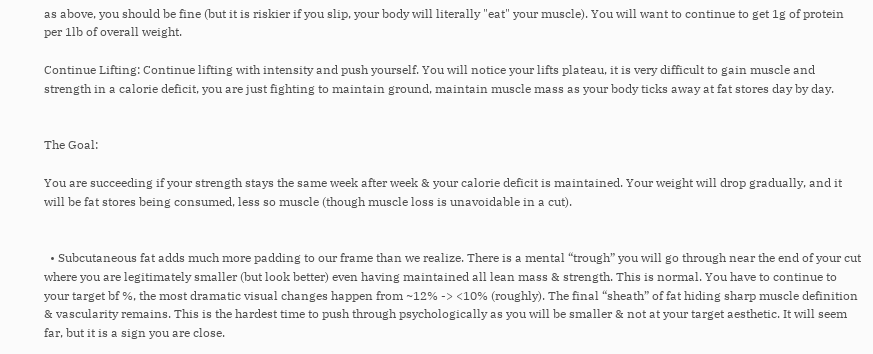as above, you should be fine (but it is riskier if you slip, your body will literally "eat" your muscle). You will want to continue to get 1g of protein per 1lb of overall weight.

Continue Lifting: Continue lifting with intensity and push yourself. You will notice your lifts plateau, it is very difficult to gain muscle and strength in a calorie deficit, you are just fighting to maintain ground, maintain muscle mass as your body ticks away at fat stores day by day.


The Goal:

You are succeeding if your strength stays the same week after week & your calorie deficit is maintained. Your weight will drop gradually, and it will be fat stores being consumed, less so muscle (though muscle loss is unavoidable in a cut).


  • Subcutaneous fat adds much more padding to our frame than we realize. There is a mental “trough” you will go through near the end of your cut where you are legitimately smaller (but look better) even having maintained all lean mass & strength. This is normal. You have to continue to your target bf %, the most dramatic visual changes happen from ~12% -> <10% (roughly). The final “sheath” of fat hiding sharp muscle definition & vascularity remains. This is the hardest time to push through psychologically as you will be smaller & not at your target aesthetic. It will seem far, but it is a sign you are close.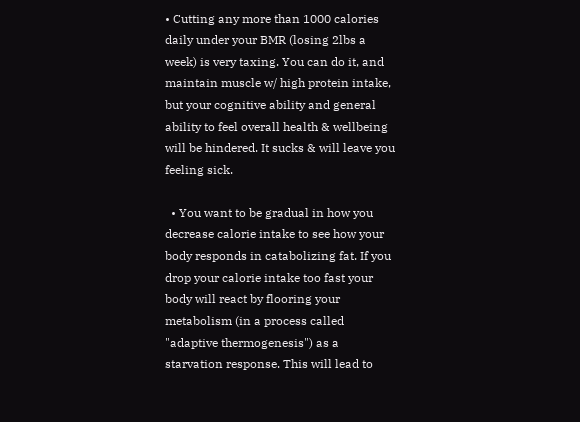• Cutting any more than 1000 calories daily under your BMR (losing 2lbs a week) is very taxing. You can do it, and maintain muscle w/ high protein intake, but your cognitive ability and general ability to feel overall health & wellbeing will be hindered. It sucks & will leave you feeling sick.

  • You want to be gradual in how you decrease calorie intake to see how your body responds in catabolizing fat. If you drop your calorie intake too fast your body will react by flooring your metabolism (in a process called "adaptive thermogenesis") as a starvation response. This will lead to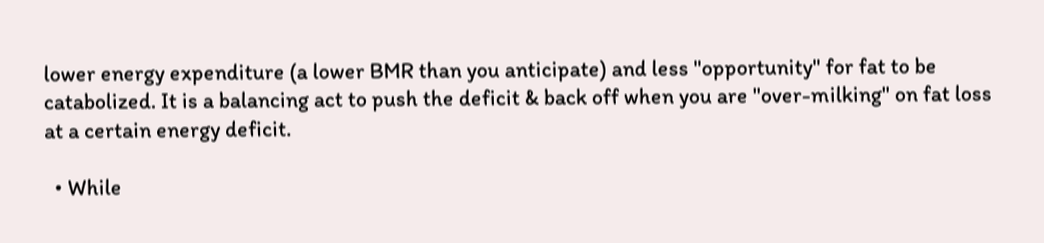lower energy expenditure (a lower BMR than you anticipate) and less "opportunity" for fat to be catabolized. It is a balancing act to push the deficit & back off when you are "over-milking" on fat loss at a certain energy deficit.

  • While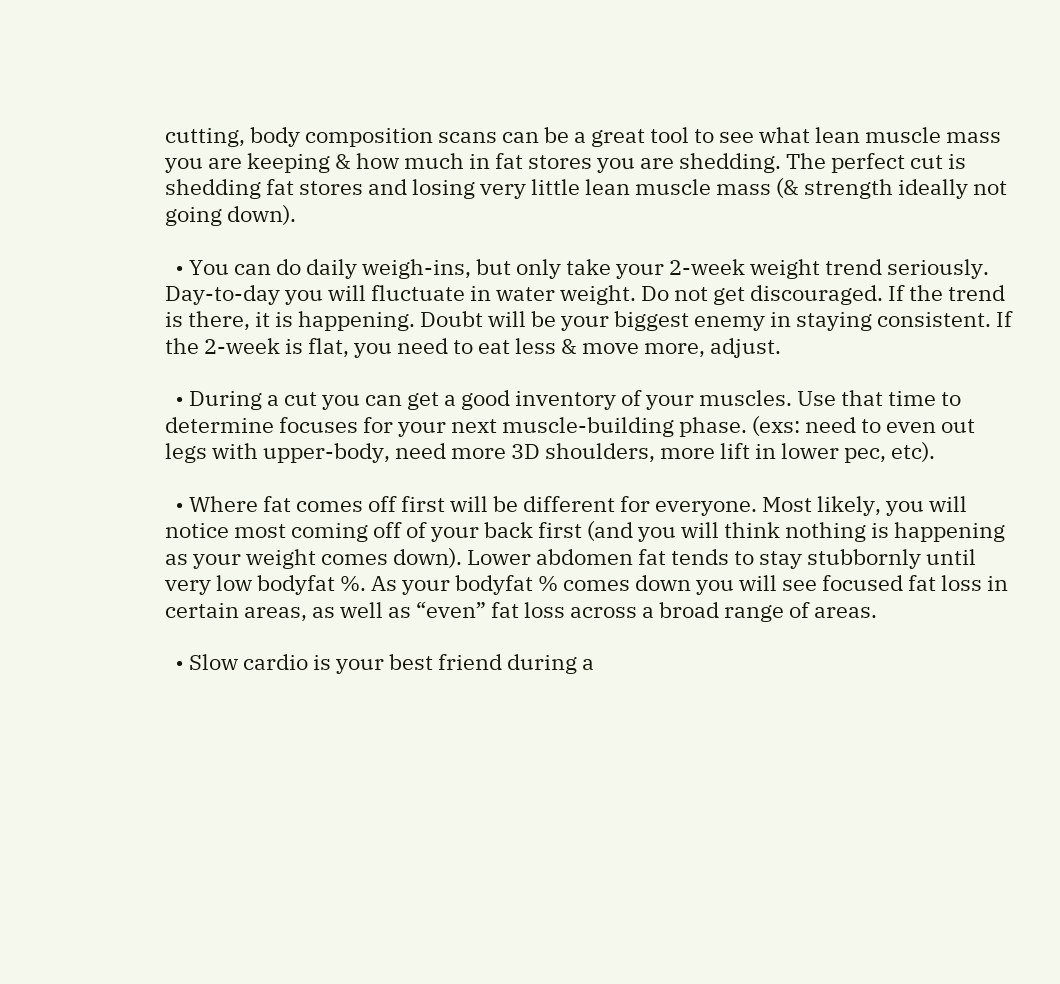cutting, body composition scans can be a great tool to see what lean muscle mass you are keeping & how much in fat stores you are shedding. The perfect cut is shedding fat stores and losing very little lean muscle mass (& strength ideally not going down).

  • You can do daily weigh-ins, but only take your 2-week weight trend seriously. Day-to-day you will fluctuate in water weight. Do not get discouraged. If the trend is there, it is happening. Doubt will be your biggest enemy in staying consistent. If the 2-week is flat, you need to eat less & move more, adjust.

  • During a cut you can get a good inventory of your muscles. Use that time to determine focuses for your next muscle-building phase. (exs: need to even out legs with upper-body, need more 3D shoulders, more lift in lower pec, etc).

  • Where fat comes off first will be different for everyone. Most likely, you will notice most coming off of your back first (and you will think nothing is happening as your weight comes down). Lower abdomen fat tends to stay stubbornly until very low bodyfat %. As your bodyfat % comes down you will see focused fat loss in certain areas, as well as “even” fat loss across a broad range of areas.

  • Slow cardio is your best friend during a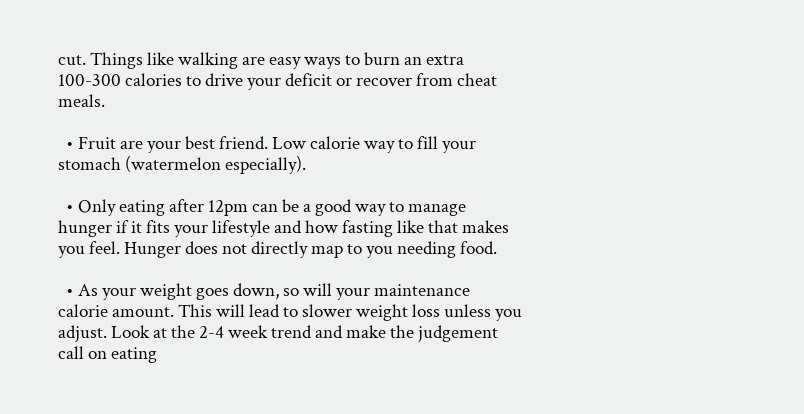cut. Things like walking are easy ways to burn an extra 100-300 calories to drive your deficit or recover from cheat meals.

  • Fruit are your best friend. Low calorie way to fill your stomach (watermelon especially).

  • Only eating after 12pm can be a good way to manage hunger if it fits your lifestyle and how fasting like that makes you feel. Hunger does not directly map to you needing food.

  • As your weight goes down, so will your maintenance calorie amount. This will lead to slower weight loss unless you adjust. Look at the 2-4 week trend and make the judgement call on eating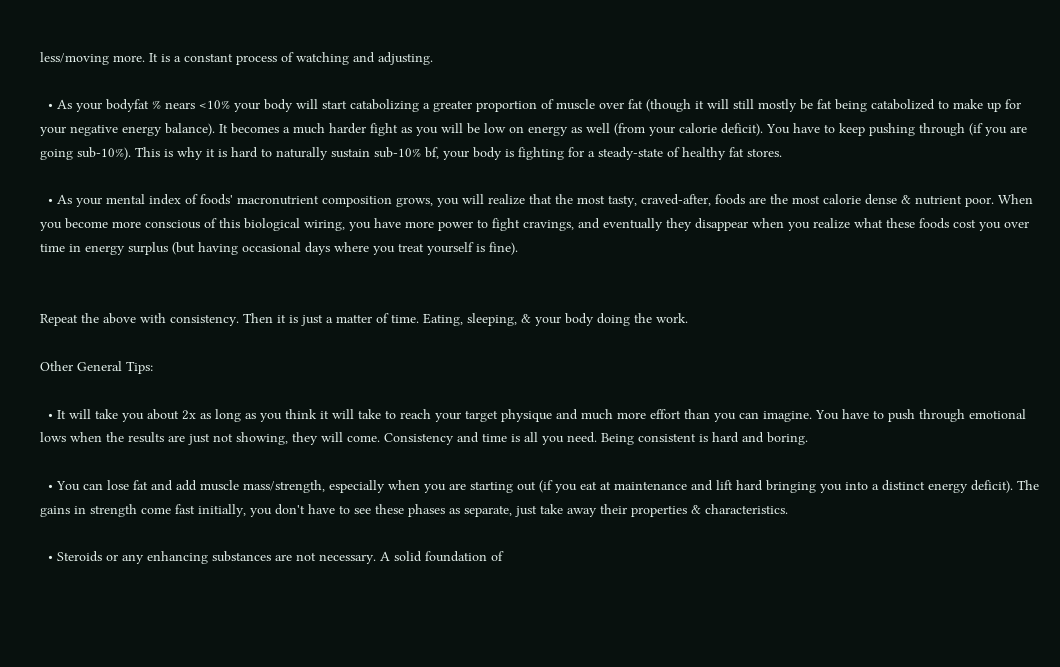less/moving more. It is a constant process of watching and adjusting.

  • As your bodyfat % nears <10% your body will start catabolizing a greater proportion of muscle over fat (though it will still mostly be fat being catabolized to make up for your negative energy balance). It becomes a much harder fight as you will be low on energy as well (from your calorie deficit). You have to keep pushing through (if you are going sub-10%). This is why it is hard to naturally sustain sub-10% bf, your body is fighting for a steady-state of healthy fat stores.

  • As your mental index of foods' macronutrient composition grows, you will realize that the most tasty, craved-after, foods are the most calorie dense & nutrient poor. When you become more conscious of this biological wiring, you have more power to fight cravings, and eventually they disappear when you realize what these foods cost you over time in energy surplus (but having occasional days where you treat yourself is fine).


Repeat the above with consistency. Then it is just a matter of time. Eating, sleeping, & your body doing the work.

Other General Tips:

  • It will take you about 2x as long as you think it will take to reach your target physique and much more effort than you can imagine. You have to push through emotional lows when the results are just not showing, they will come. Consistency and time is all you need. Being consistent is hard and boring.

  • You can lose fat and add muscle mass/strength, especially when you are starting out (if you eat at maintenance and lift hard bringing you into a distinct energy deficit). The gains in strength come fast initially, you don't have to see these phases as separate, just take away their properties & characteristics.

  • Steroids or any enhancing substances are not necessary. A solid foundation of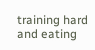training hard and eating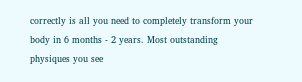correctly is all you need to completely transform your body in 6 months - 2 years. Most outstanding physiques you see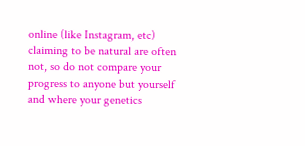online (like Instagram, etc) claiming to be natural are often not, so do not compare your progress to anyone but yourself and where your genetics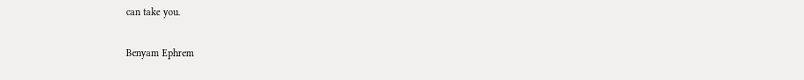can take you.

Benyam Ephrem